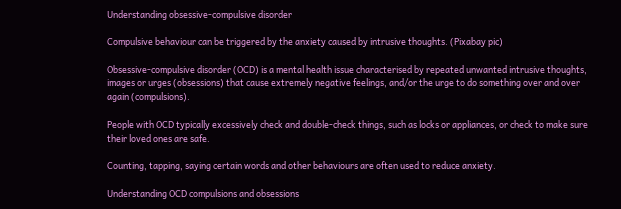Understanding obsessive-compulsive disorder

Compulsive behaviour can be triggered by the anxiety caused by intrusive thoughts. (Pixabay pic)

Obsessive-compulsive disorder (OCD) is a mental health issue characterised by repeated unwanted intrusive thoughts, images or urges (obsessions) that cause extremely negative feelings, and/or the urge to do something over and over again (compulsions).

People with OCD typically excessively check and double-check things, such as locks or appliances, or check to make sure their loved ones are safe.

Counting, tapping, saying certain words and other behaviours are often used to reduce anxiety.

Understanding OCD compulsions and obsessions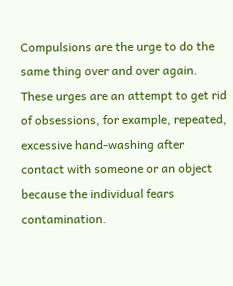Compulsions are the urge to do the same thing over and over again. These urges are an attempt to get rid of obsessions, for example, repeated, excessive hand-washing after contact with someone or an object because the individual fears contamination.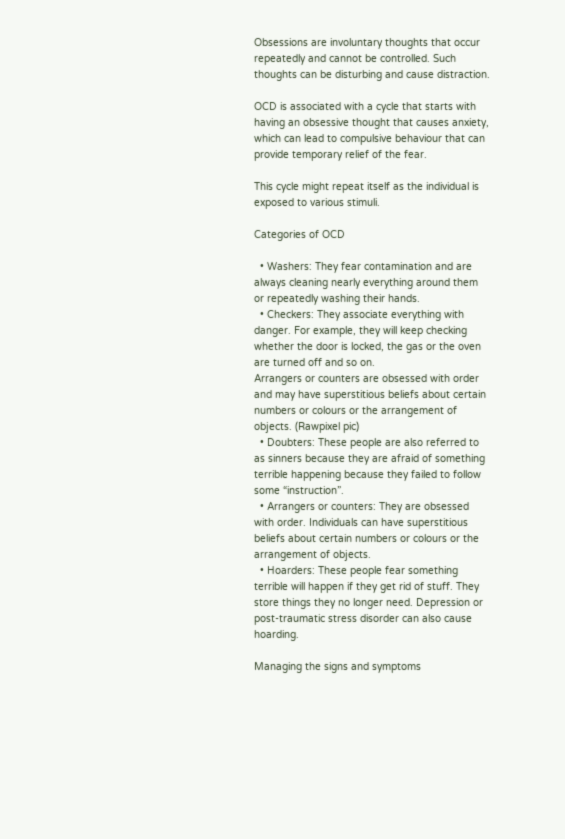Obsessions are involuntary thoughts that occur repeatedly and cannot be controlled. Such thoughts can be disturbing and cause distraction.

OCD is associated with a cycle that starts with having an obsessive thought that causes anxiety, which can lead to compulsive behaviour that can provide temporary relief of the fear.

This cycle might repeat itself as the individual is exposed to various stimuli.

Categories of OCD

  • Washers: They fear contamination and are always cleaning nearly everything around them or repeatedly washing their hands.
  • Checkers: They associate everything with danger. For example, they will keep checking whether the door is locked, the gas or the oven are turned off and so on.
Arrangers or counters are obsessed with order and may have superstitious beliefs about certain numbers or colours or the arrangement of objects. (Rawpixel pic)
  • Doubters: These people are also referred to as sinners because they are afraid of something terrible happening because they failed to follow some “instruction”.
  • Arrangers or counters: They are obsessed with order. Individuals can have superstitious beliefs about certain numbers or colours or the arrangement of objects.
  • Hoarders: These people fear something terrible will happen if they get rid of stuff. They store things they no longer need. Depression or post-traumatic stress disorder can also cause hoarding.

Managing the signs and symptoms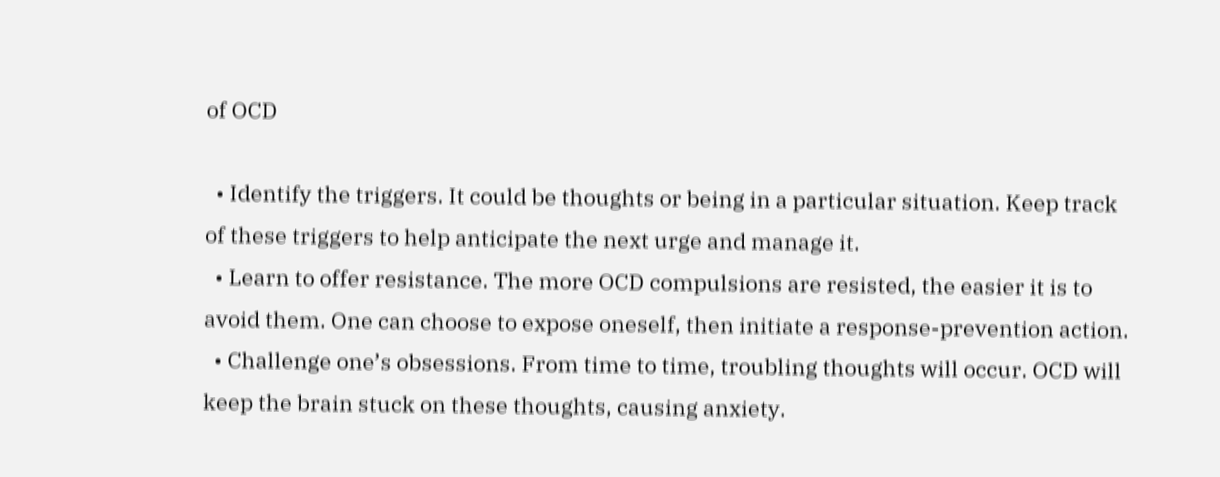of OCD

  • Identify the triggers. It could be thoughts or being in a particular situation. Keep track of these triggers to help anticipate the next urge and manage it.
  • Learn to offer resistance. The more OCD compulsions are resisted, the easier it is to avoid them. One can choose to expose oneself, then initiate a response-prevention action.
  • Challenge one’s obsessions. From time to time, troubling thoughts will occur. OCD will keep the brain stuck on these thoughts, causing anxiety.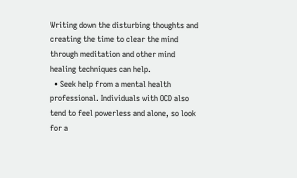Writing down the disturbing thoughts and creating the time to clear the mind through meditation and other mind healing techniques can help.
  • Seek help from a mental health professional. Individuals with OCD also tend to feel powerless and alone, so look for a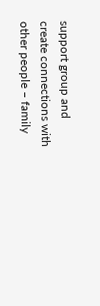support group and create connections with other people – family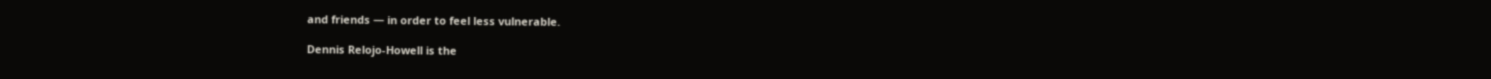and friends — in order to feel less vulnerable.

Dennis Relojo-Howell is the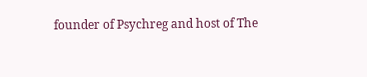founder of Psychreg and host of The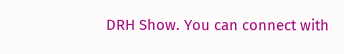DRH Show. You can connect with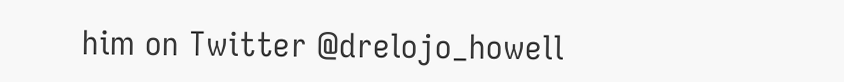him on Twitter @drelojo_howell